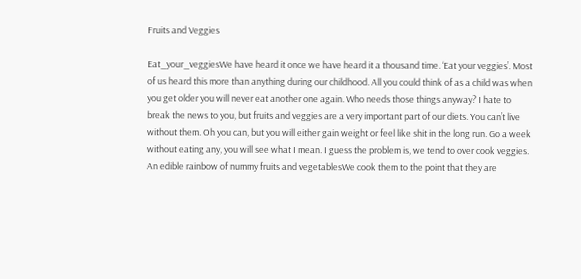Fruits and Veggies

Eat_your_veggiesWe have heard it once we have heard it a thousand time. ‘Eat your veggies’. Most of us heard this more than anything during our childhood. All you could think of as a child was when you get older you will never eat another one again. Who needs those things anyway? I hate to break the news to you, but fruits and veggies are a very important part of our diets. You can’t live without them. Oh you can, but you will either gain weight or feel like shit in the long run. Go a week without eating any, you will see what I mean. I guess the problem is, we tend to over cook veggies. An edible rainbow of nummy fruits and vegetablesWe cook them to the point that they are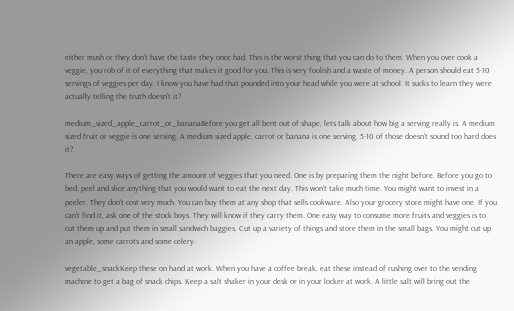either mush or they don’t have the taste they once had. This is the worst thing that you can do to them. When you over cook a veggie, you rob of it of everything that makes it good for you. This is very foolish and a waste of money. A person should eat 5-10 servings of veggies per day. I know you have had that pounded into your head while you were at school. It sucks to learn they were actually telling the truth doesn’t it?

medium_sized_apple_carrot_or_bananaBefore you get all bent out of shape, lets talk about how big a serving really is. A medium sized fruit or veggie is one serving. A medium sized apple, carrot or banana is one serving. 5-10 of those doesn’t sound too hard does it?

There are easy ways of getting the amount of veggies that you need. One is by preparing them the night before. Before you go to bed, peel and slice anything that you would want to eat the next day. This won’t take much time. You might want to invest in a peeler. They don’t cost very much. You can buy them at any shop that sells cookware. Also your grocery store might have one. If you can’t find it, ask one of the stock boys. They will know if they carry them. One easy way to consume more fruits and veggies is to cut them up and put them in small sandwich baggies. Cut up a variety of things and store them in the small bags. You might cut up an apple, some carrots and some celery.

vegetable_snackKeep these on hand at work. When you have a coffee break, eat these instead of rushing over to the vending machine to get a bag of snack chips. Keep a salt shaker in your desk or in your locker at work. A little salt will bring out the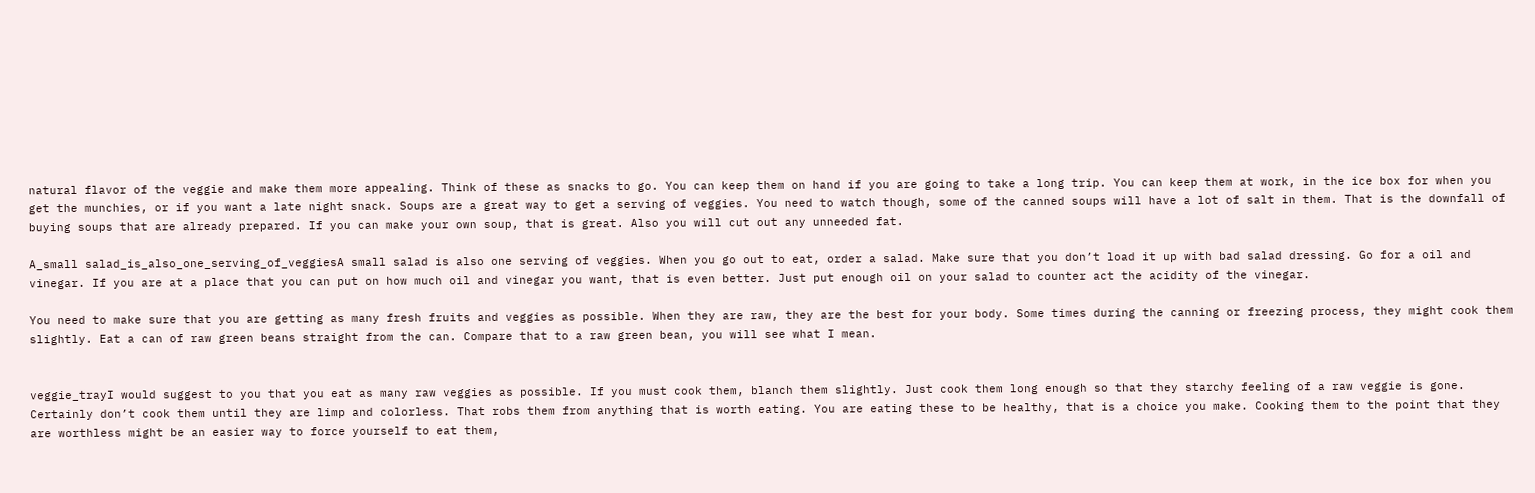natural flavor of the veggie and make them more appealing. Think of these as snacks to go. You can keep them on hand if you are going to take a long trip. You can keep them at work, in the ice box for when you get the munchies, or if you want a late night snack. Soups are a great way to get a serving of veggies. You need to watch though, some of the canned soups will have a lot of salt in them. That is the downfall of buying soups that are already prepared. If you can make your own soup, that is great. Also you will cut out any unneeded fat.

A_small salad_is_also_one_serving_of_veggiesA small salad is also one serving of veggies. When you go out to eat, order a salad. Make sure that you don’t load it up with bad salad dressing. Go for a oil and vinegar. If you are at a place that you can put on how much oil and vinegar you want, that is even better. Just put enough oil on your salad to counter act the acidity of the vinegar.

You need to make sure that you are getting as many fresh fruits and veggies as possible. When they are raw, they are the best for your body. Some times during the canning or freezing process, they might cook them slightly. Eat a can of raw green beans straight from the can. Compare that to a raw green bean, you will see what I mean.


veggie_trayI would suggest to you that you eat as many raw veggies as possible. If you must cook them, blanch them slightly. Just cook them long enough so that they starchy feeling of a raw veggie is gone. Certainly don’t cook them until they are limp and colorless. That robs them from anything that is worth eating. You are eating these to be healthy, that is a choice you make. Cooking them to the point that they are worthless might be an easier way to force yourself to eat them,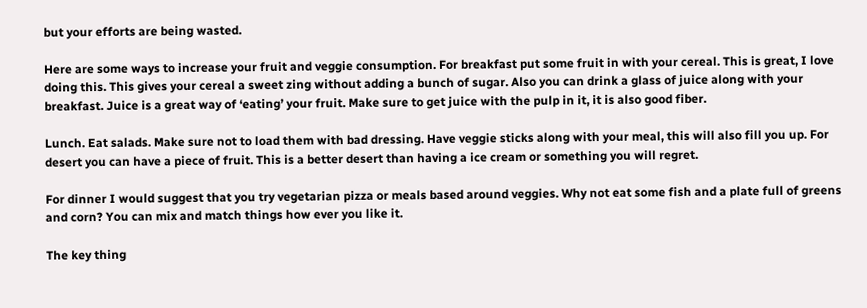but your efforts are being wasted.

Here are some ways to increase your fruit and veggie consumption. For breakfast put some fruit in with your cereal. This is great, I love doing this. This gives your cereal a sweet zing without adding a bunch of sugar. Also you can drink a glass of juice along with your breakfast. Juice is a great way of ‘eating’ your fruit. Make sure to get juice with the pulp in it, it is also good fiber.

Lunch. Eat salads. Make sure not to load them with bad dressing. Have veggie sticks along with your meal, this will also fill you up. For desert you can have a piece of fruit. This is a better desert than having a ice cream or something you will regret.

For dinner I would suggest that you try vegetarian pizza or meals based around veggies. Why not eat some fish and a plate full of greens and corn? You can mix and match things how ever you like it.

The key thing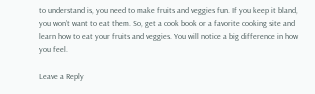to understand is, you need to make fruits and veggies fun. If you keep it bland, you won’t want to eat them. So, get a cook book or a favorite cooking site and learn how to eat your fruits and veggies. You will notice a big difference in how you feel.

Leave a Reply